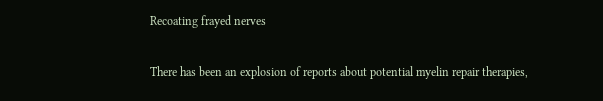Recoating frayed nerves

There has been an explosion of reports about potential myelin repair therapies,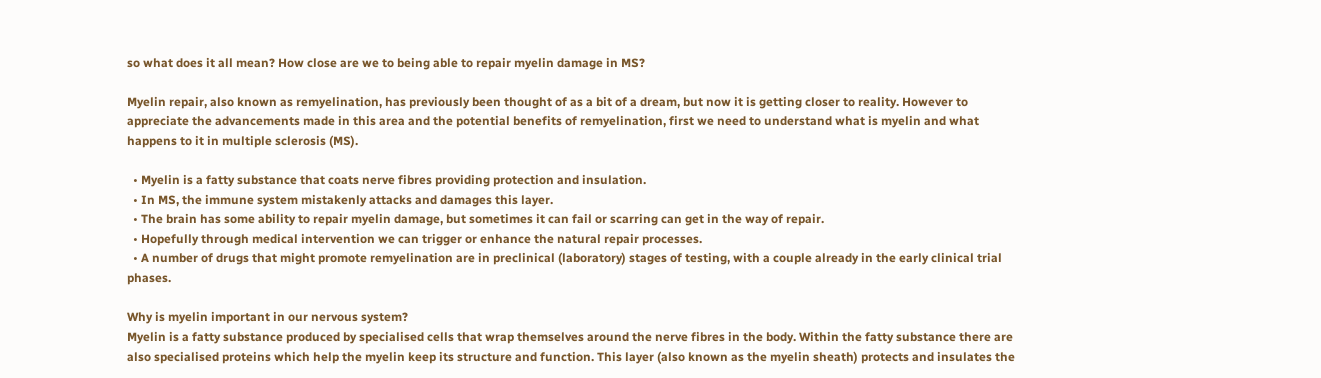so what does it all mean? How close are we to being able to repair myelin damage in MS?

Myelin repair, also known as remyelination, has previously been thought of as a bit of a dream, but now it is getting closer to reality. However to appreciate the advancements made in this area and the potential benefits of remyelination, first we need to understand what is myelin and what happens to it in multiple sclerosis (MS).

  • Myelin is a fatty substance that coats nerve fibres providing protection and insulation.
  • In MS, the immune system mistakenly attacks and damages this layer.
  • The brain has some ability to repair myelin damage, but sometimes it can fail or scarring can get in the way of repair.
  • Hopefully through medical intervention we can trigger or enhance the natural repair processes.
  • A number of drugs that might promote remyelination are in preclinical (laboratory) stages of testing, with a couple already in the early clinical trial phases.

Why is myelin important in our nervous system?
Myelin is a fatty substance produced by specialised cells that wrap themselves around the nerve fibres in the body. Within the fatty substance there are also specialised proteins which help the myelin keep its structure and function. This layer (also known as the myelin sheath) protects and insulates the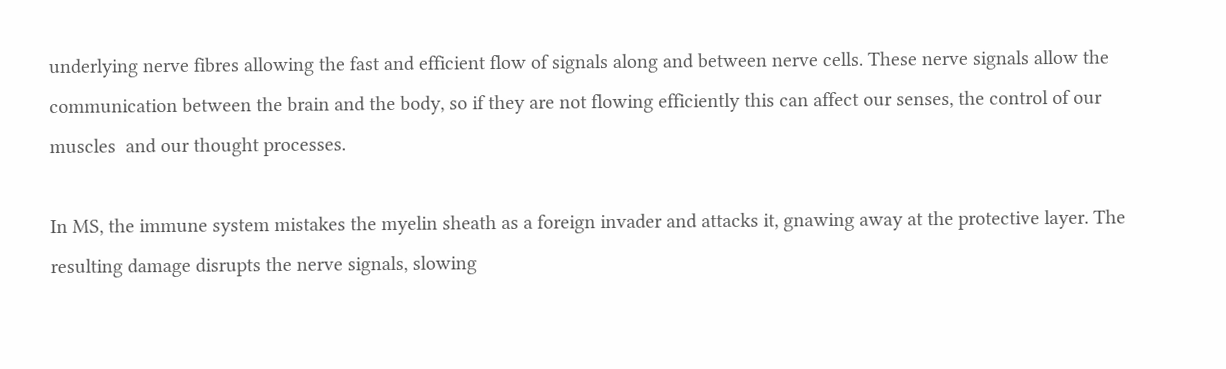underlying nerve fibres allowing the fast and efficient flow of signals along and between nerve cells. These nerve signals allow the communication between the brain and the body, so if they are not flowing efficiently this can affect our senses, the control of our muscles  and our thought processes.

In MS, the immune system mistakes the myelin sheath as a foreign invader and attacks it, gnawing away at the protective layer. The resulting damage disrupts the nerve signals, slowing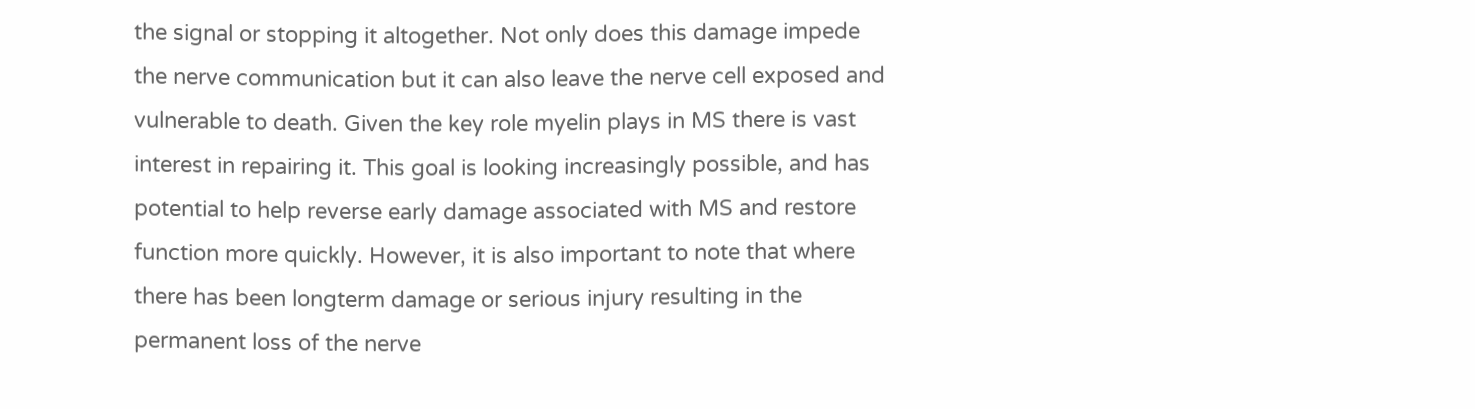the signal or stopping it altogether. Not only does this damage impede the nerve communication but it can also leave the nerve cell exposed and vulnerable to death. Given the key role myelin plays in MS there is vast interest in repairing it. This goal is looking increasingly possible, and has potential to help reverse early damage associated with MS and restore function more quickly. However, it is also important to note that where there has been longterm damage or serious injury resulting in the permanent loss of the nerve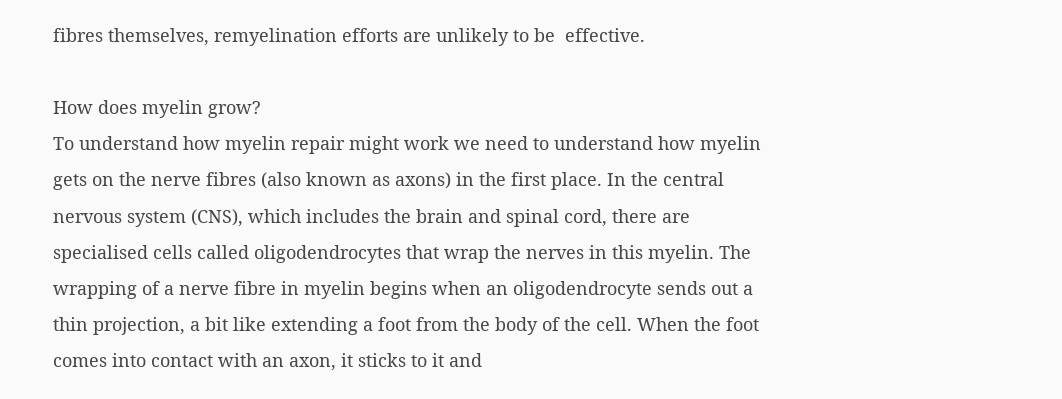fibres themselves, remyelination efforts are unlikely to be  effective.

How does myelin grow?
To understand how myelin repair might work we need to understand how myelin gets on the nerve fibres (also known as axons) in the first place. In the central nervous system (CNS), which includes the brain and spinal cord, there are specialised cells called oligodendrocytes that wrap the nerves in this myelin. The wrapping of a nerve fibre in myelin begins when an oligodendrocyte sends out a thin projection, a bit like extending a foot from the body of the cell. When the foot comes into contact with an axon, it sticks to it and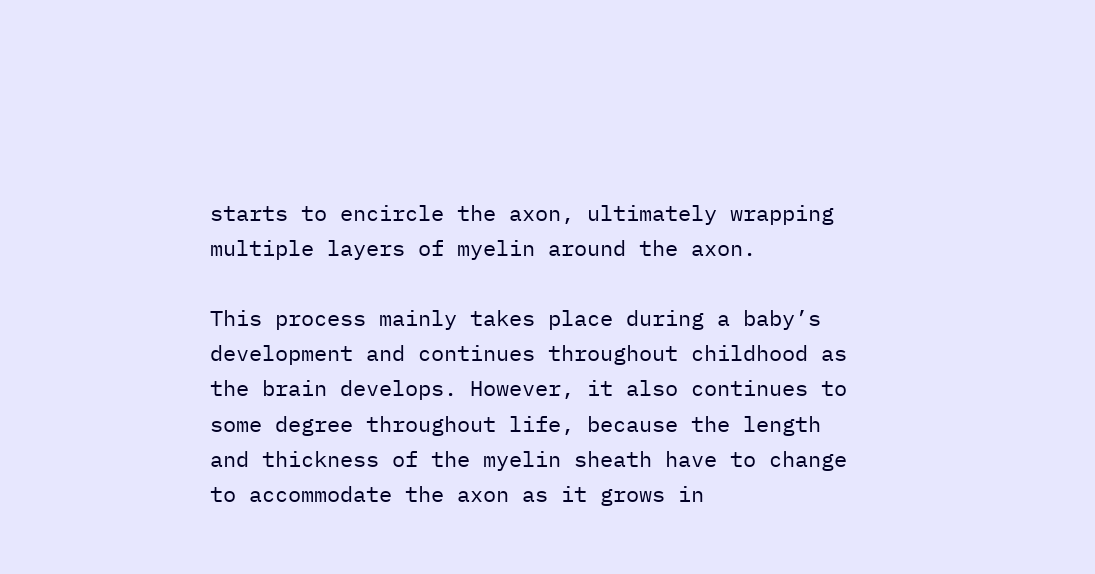starts to encircle the axon, ultimately wrapping multiple layers of myelin around the axon.

This process mainly takes place during a baby’s development and continues throughout childhood as the brain develops. However, it also continues to some degree throughout life, because the length and thickness of the myelin sheath have to change to accommodate the axon as it grows in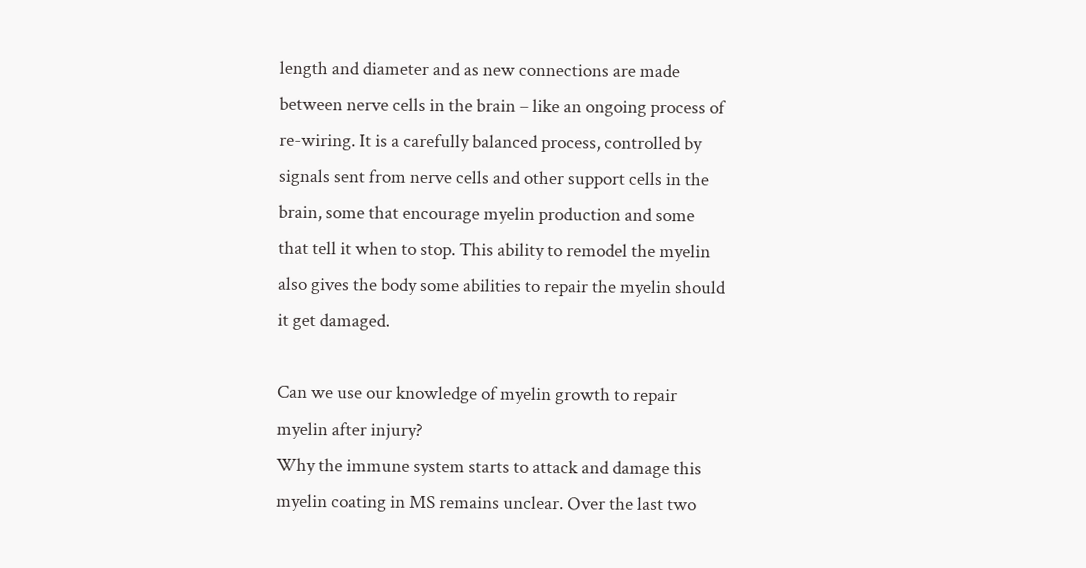length and diameter and as new connections are made between nerve cells in the brain – like an ongoing process of re-wiring. It is a carefully balanced process, controlled by signals sent from nerve cells and other support cells in the brain, some that encourage myelin production and some that tell it when to stop. This ability to remodel the myelin also gives the body some abilities to repair the myelin should it get damaged.

Can we use our knowledge of myelin growth to repair myelin after injury?
Why the immune system starts to attack and damage this myelin coating in MS remains unclear. Over the last two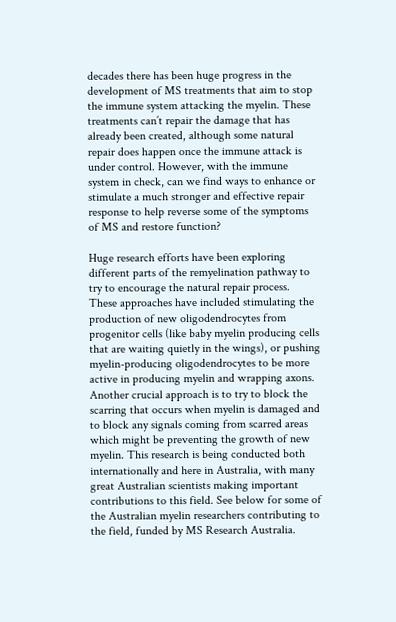decades there has been huge progress in the development of MS treatments that aim to stop the immune system attacking the myelin. These treatments can’t repair the damage that has already been created, although some natural repair does happen once the immune attack is under control. However, with the immune system in check, can we find ways to enhance or stimulate a much stronger and effective repair response to help reverse some of the symptoms of MS and restore function?

Huge research efforts have been exploring different parts of the remyelination pathway to try to encourage the natural repair process. These approaches have included stimulating the production of new oligodendrocytes from progenitor cells (like baby myelin producing cells that are waiting quietly in the wings), or pushing myelin-producing oligodendrocytes to be more active in producing myelin and wrapping axons. Another crucial approach is to try to block the scarring that occurs when myelin is damaged and to block any signals coming from scarred areas which might be preventing the growth of new myelin. This research is being conducted both internationally and here in Australia, with many great Australian scientists making important contributions to this field. See below for some of the Australian myelin researchers contributing to the field, funded by MS Research Australia.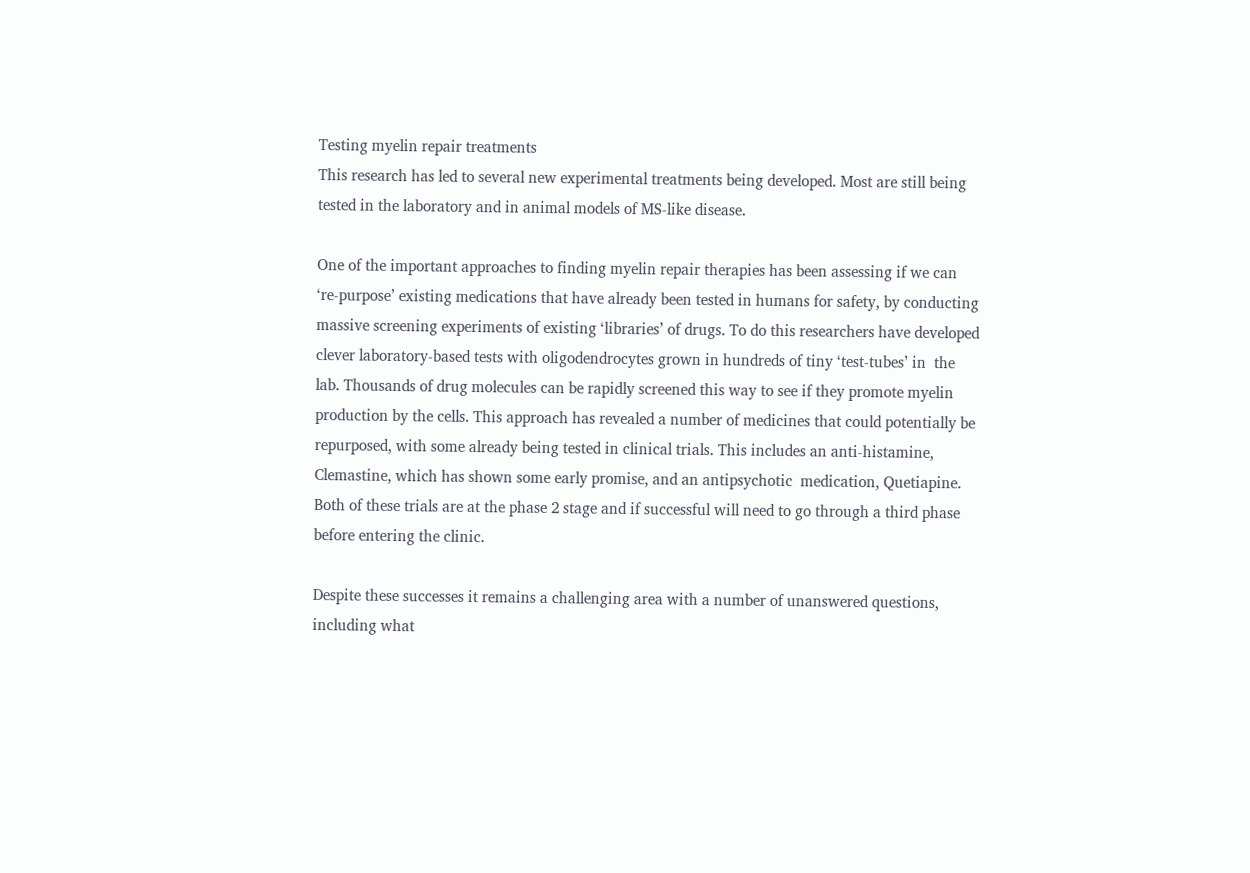Testing myelin repair treatments
This research has led to several new experimental treatments being developed. Most are still being tested in the laboratory and in animal models of MS-like disease.

One of the important approaches to finding myelin repair therapies has been assessing if we can ‘re-purpose’ existing medications that have already been tested in humans for safety, by conducting massive screening experiments of existing ‘libraries’ of drugs. To do this researchers have developed clever laboratory-based tests with oligodendrocytes grown in hundreds of tiny ‘test-tubes’ in  the lab. Thousands of drug molecules can be rapidly screened this way to see if they promote myelin production by the cells. This approach has revealed a number of medicines that could potentially be repurposed, with some already being tested in clinical trials. This includes an anti-histamine, Clemastine, which has shown some early promise, and an antipsychotic  medication, Quetiapine. Both of these trials are at the phase 2 stage and if successful will need to go through a third phase before entering the clinic.

Despite these successes it remains a challenging area with a number of unanswered questions, including what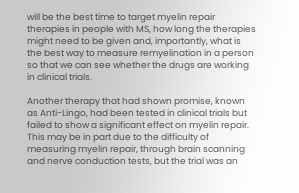will be the best time to target myelin repair therapies in people with MS, how long the therapies might need to be given and, importantly, what is the best way to measure remyelination in a person so that we can see whether the drugs are working in clinical trials.

Another therapy that had shown promise, known as Anti-Lingo, had been tested in clinical trials but failed to show a significant effect on myelin repair. This may be in part due to the difficulty of measuring myelin repair, through brain scanning and nerve conduction tests, but the trial was an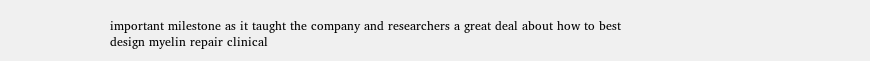important milestone as it taught the company and researchers a great deal about how to best design myelin repair clinical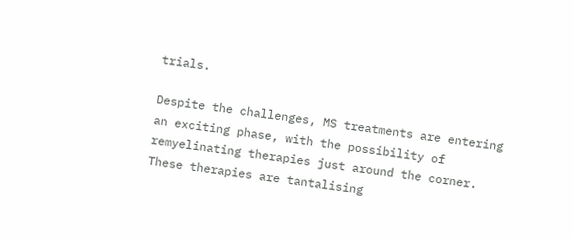trials.

Despite the challenges, MS treatments are entering an exciting phase, with the possibility of remyelinating therapies just around the corner. These therapies are tantalising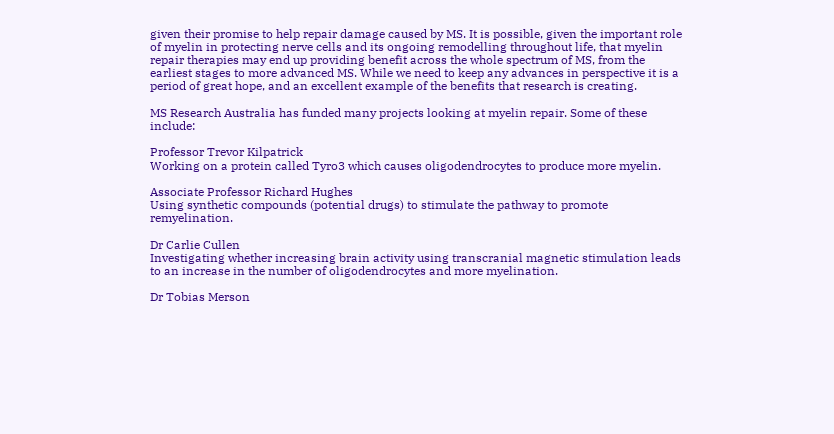given their promise to help repair damage caused by MS. It is possible, given the important role of myelin in protecting nerve cells and its ongoing remodelling throughout life, that myelin repair therapies may end up providing benefit across the whole spectrum of MS, from the earliest stages to more advanced MS. While we need to keep any advances in perspective it is a period of great hope, and an excellent example of the benefits that research is creating.

MS Research Australia has funded many projects looking at myelin repair. Some of these include:

Professor Trevor Kilpatrick
Working on a protein called Tyro3 which causes oligodendrocytes to produce more myelin.

Associate Professor Richard Hughes
Using synthetic compounds (potential drugs) to stimulate the pathway to promote remyelination.

Dr Carlie Cullen
Investigating whether increasing brain activity using transcranial magnetic stimulation leads to an increase in the number of oligodendrocytes and more myelination.

Dr Tobias Merson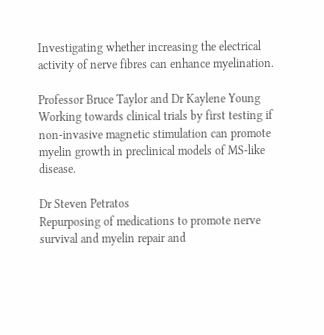Investigating whether increasing the electrical activity of nerve fibres can enhance myelination.

Professor Bruce Taylor and Dr Kaylene Young
Working towards clinical trials by first testing if non-invasive magnetic stimulation can promote myelin growth in preclinical models of MS-like disease.

Dr Steven Petratos
Repurposing of medications to promote nerve survival and myelin repair and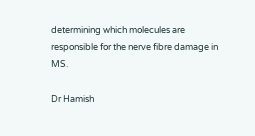determining which molecules are responsible for the nerve fibre damage in MS.

Dr Hamish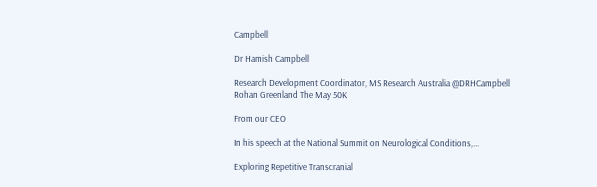Campbell

Dr Hamish Campbell

Research Development Coordinator, MS Research Australia @DRHCampbell
Rohan Greenland The May 50K

From our CEO

In his speech at the National Summit on Neurological Conditions,...

Exploring Repetitive Transcranial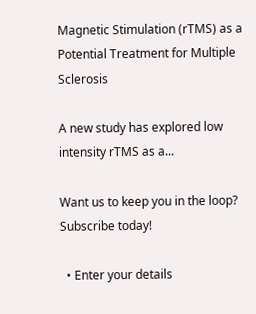Magnetic Stimulation (rTMS) as a Potential Treatment for Multiple Sclerosis

A new study has explored low intensity rTMS as a...

Want us to keep you in the loop? Subscribe today!

  • Enter your details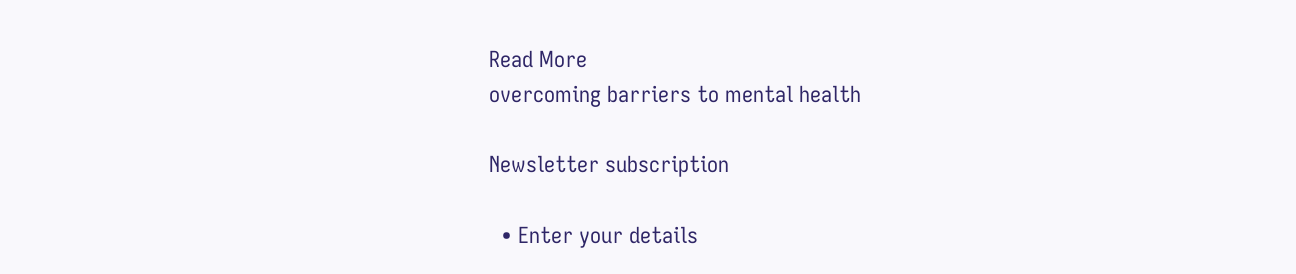Read More
overcoming barriers to mental health

Newsletter subscription

  • Enter your details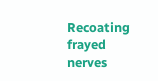Recoating frayed nerves